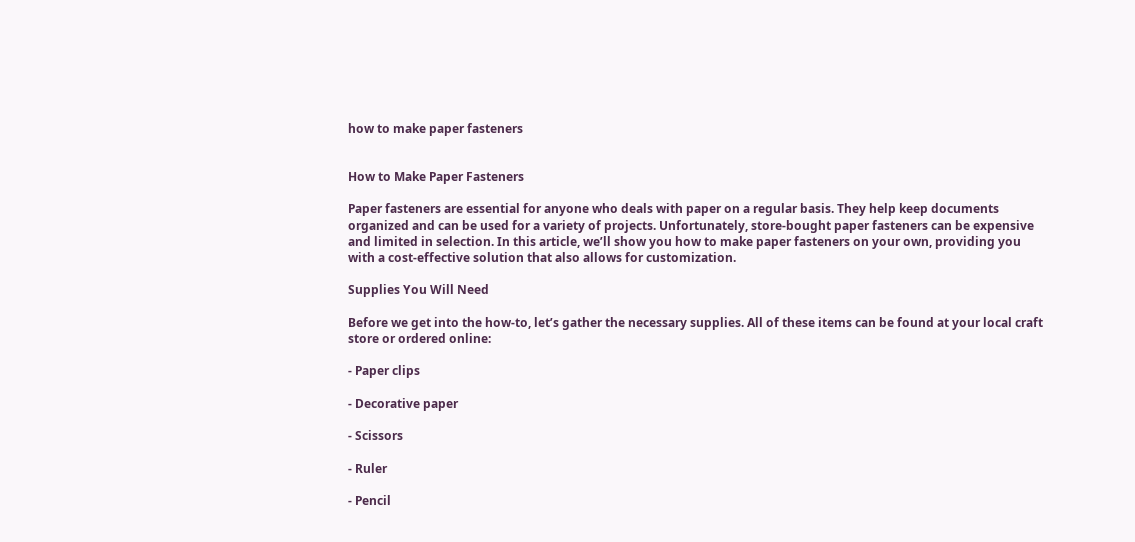how to make paper fasteners


How to Make Paper Fasteners

Paper fasteners are essential for anyone who deals with paper on a regular basis. They help keep documents organized and can be used for a variety of projects. Unfortunately, store-bought paper fasteners can be expensive and limited in selection. In this article, we’ll show you how to make paper fasteners on your own, providing you with a cost-effective solution that also allows for customization.

Supplies You Will Need

Before we get into the how-to, let’s gather the necessary supplies. All of these items can be found at your local craft store or ordered online:

- Paper clips

- Decorative paper

- Scissors

- Ruler

- Pencil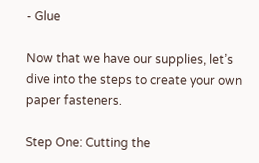- Glue

Now that we have our supplies, let’s dive into the steps to create your own paper fasteners.

Step One: Cutting the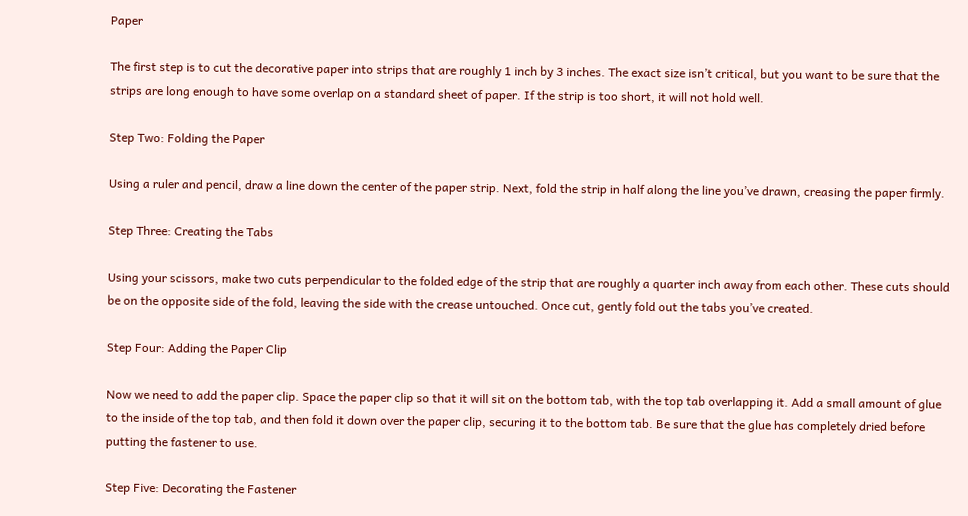Paper

The first step is to cut the decorative paper into strips that are roughly 1 inch by 3 inches. The exact size isn’t critical, but you want to be sure that the strips are long enough to have some overlap on a standard sheet of paper. If the strip is too short, it will not hold well.

Step Two: Folding the Paper

Using a ruler and pencil, draw a line down the center of the paper strip. Next, fold the strip in half along the line you’ve drawn, creasing the paper firmly.

Step Three: Creating the Tabs

Using your scissors, make two cuts perpendicular to the folded edge of the strip that are roughly a quarter inch away from each other. These cuts should be on the opposite side of the fold, leaving the side with the crease untouched. Once cut, gently fold out the tabs you’ve created.

Step Four: Adding the Paper Clip

Now we need to add the paper clip. Space the paper clip so that it will sit on the bottom tab, with the top tab overlapping it. Add a small amount of glue to the inside of the top tab, and then fold it down over the paper clip, securing it to the bottom tab. Be sure that the glue has completely dried before putting the fastener to use.

Step Five: Decorating the Fastener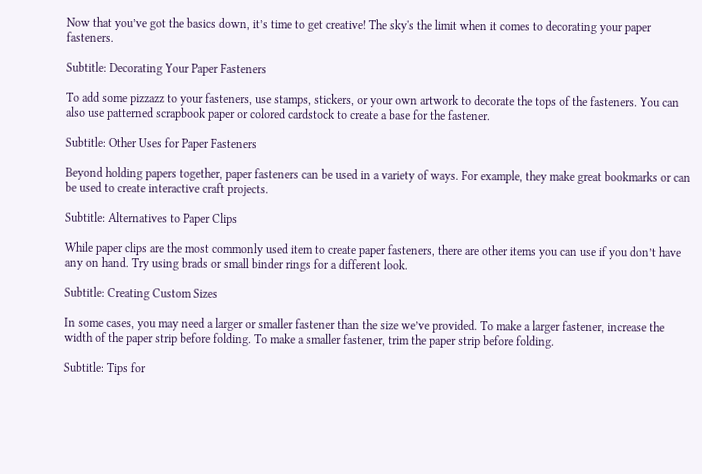Now that you’ve got the basics down, it’s time to get creative! The sky's the limit when it comes to decorating your paper fasteners.

Subtitle: Decorating Your Paper Fasteners

To add some pizzazz to your fasteners, use stamps, stickers, or your own artwork to decorate the tops of the fasteners. You can also use patterned scrapbook paper or colored cardstock to create a base for the fastener.

Subtitle: Other Uses for Paper Fasteners

Beyond holding papers together, paper fasteners can be used in a variety of ways. For example, they make great bookmarks or can be used to create interactive craft projects.

Subtitle: Alternatives to Paper Clips

While paper clips are the most commonly used item to create paper fasteners, there are other items you can use if you don’t have any on hand. Try using brads or small binder rings for a different look.

Subtitle: Creating Custom Sizes

In some cases, you may need a larger or smaller fastener than the size we’ve provided. To make a larger fastener, increase the width of the paper strip before folding. To make a smaller fastener, trim the paper strip before folding.

Subtitle: Tips for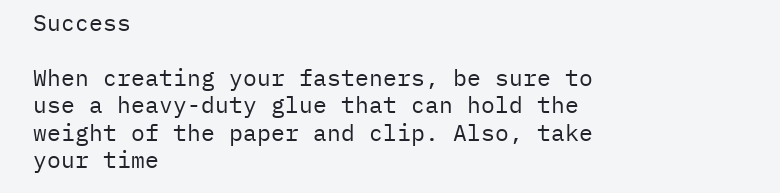Success

When creating your fasteners, be sure to use a heavy-duty glue that can hold the weight of the paper and clip. Also, take your time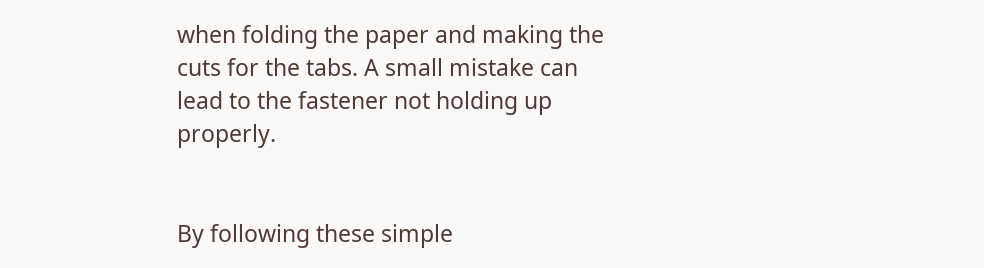when folding the paper and making the cuts for the tabs. A small mistake can lead to the fastener not holding up properly.


By following these simple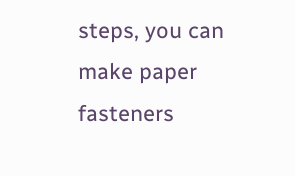steps, you can make paper fasteners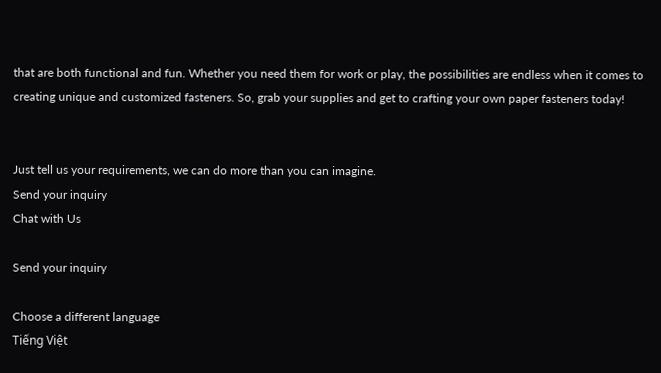that are both functional and fun. Whether you need them for work or play, the possibilities are endless when it comes to creating unique and customized fasteners. So, grab your supplies and get to crafting your own paper fasteners today!


Just tell us your requirements, we can do more than you can imagine.
Send your inquiry
Chat with Us

Send your inquiry

Choose a different language
Tiếng Việt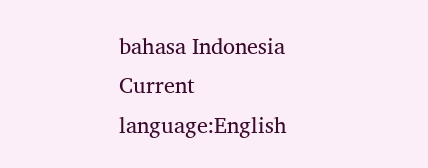bahasa Indonesia
Current language:English